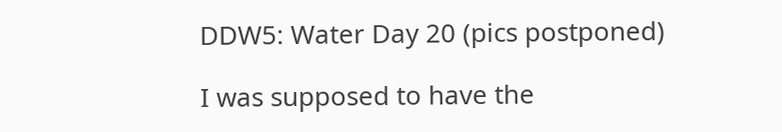DDW5: Water Day 20 (pics postponed)

I was supposed to have the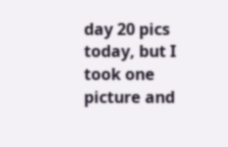day 20 pics today, but I took one picture and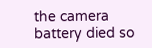the camera battery died so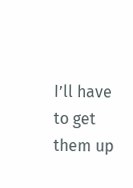I’ll have to get them up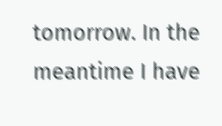tomorrow. In the meantime I have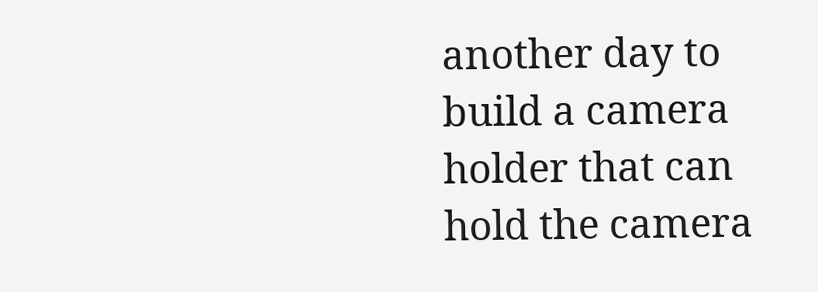another day to build a camera holder that can hold the camera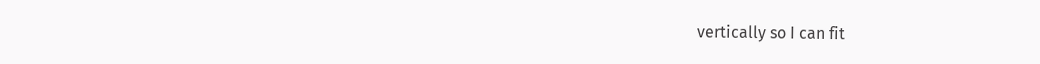vertically so I can fit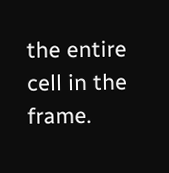the entire cell in the frame.